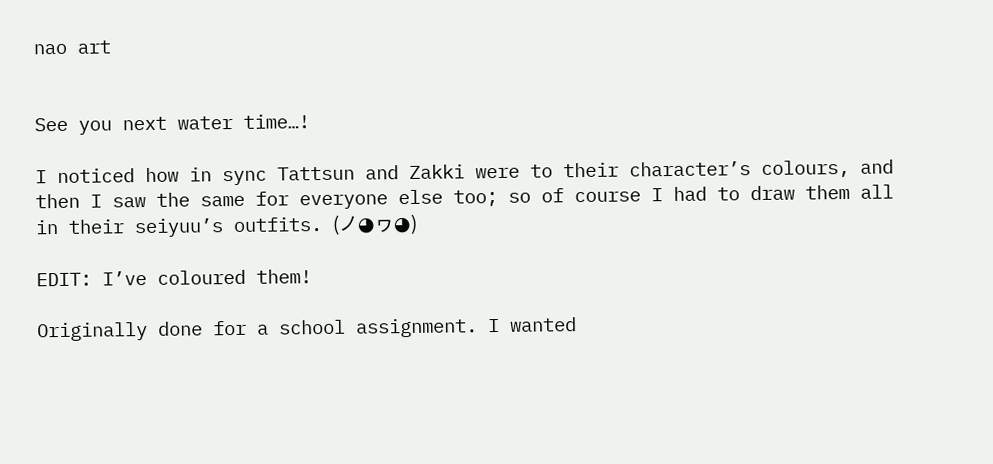nao art


See you next water time…!

I noticed how in sync Tattsun and Zakki were to their character’s colours, and then I saw the same for everyone else too; so of course I had to draw them all in their seiyuu’s outfits. (ノ◕ヮ◕)

EDIT: I’ve coloured them!

Originally done for a school assignment. I wanted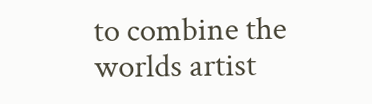to combine the worlds artist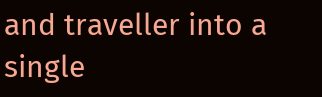and traveller into a single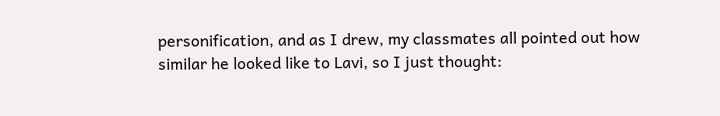personification, and as I drew, my classmates all pointed out how similar he looked like to Lavi, so I just thought: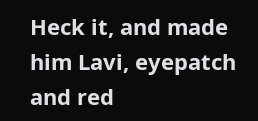Heck it, and made him Lavi, eyepatch and red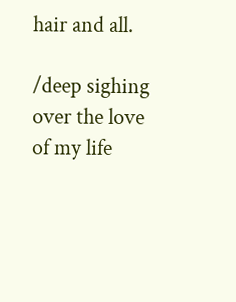hair and all.

/deep sighing over the love of my life